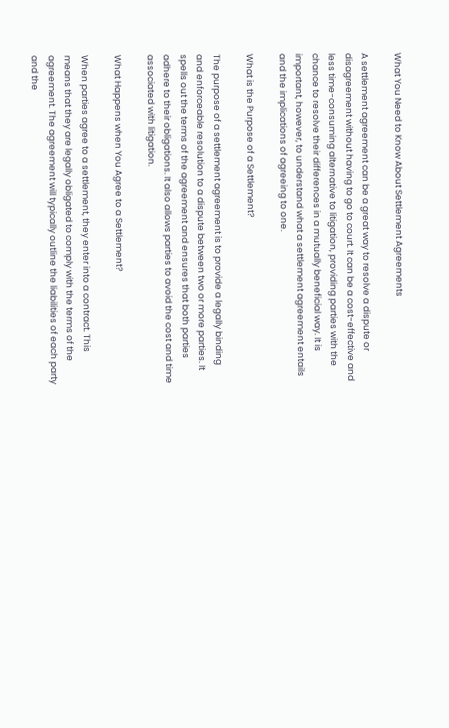What You Need to Know About Settlement Agreements

A settlement agreement can be a great way to resolve a dispute or disagreement without having to go to court. It can be a cost-effective and less time-consuming alternative to litigation, providing parties with the chance to resolve their differences in a mutually beneficial way. It is important, however, to understand what a settlement agreement entails and the implications of agreeing to one.

What is the Purpose of a Settlement?

The purpose of a settlement agreement is to provide a legally binding and enforceable resolution to a dispute between two or more parties. It spells out the terms of the agreement and ensures that both parties adhere to their obligations. It also allows parties to avoid the cost and time associated with litigation.

What Happens when You Agree to a Settlement?

When parties agree to a settlement, they enter into a contract. This means that they are legally obligated to comply with the terms of the agreement. The agreement will typically outline the liabilities of each party and the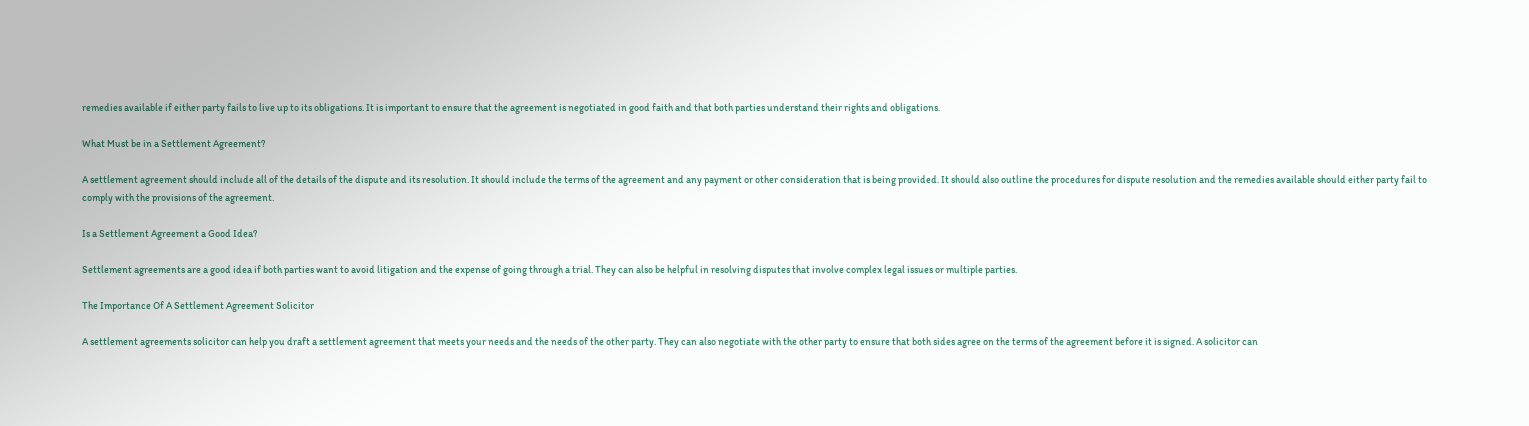remedies available if either party fails to live up to its obligations. It is important to ensure that the agreement is negotiated in good faith and that both parties understand their rights and obligations.

What Must be in a Settlement Agreement?

A settlement agreement should include all of the details of the dispute and its resolution. It should include the terms of the agreement and any payment or other consideration that is being provided. It should also outline the procedures for dispute resolution and the remedies available should either party fail to comply with the provisions of the agreement.

Is a Settlement Agreement a Good Idea?

Settlement agreements are a good idea if both parties want to avoid litigation and the expense of going through a trial. They can also be helpful in resolving disputes that involve complex legal issues or multiple parties.

The Importance Of A Settlement Agreement Solicitor

A settlement agreements solicitor can help you draft a settlement agreement that meets your needs and the needs of the other party. They can also negotiate with the other party to ensure that both sides agree on the terms of the agreement before it is signed. A solicitor can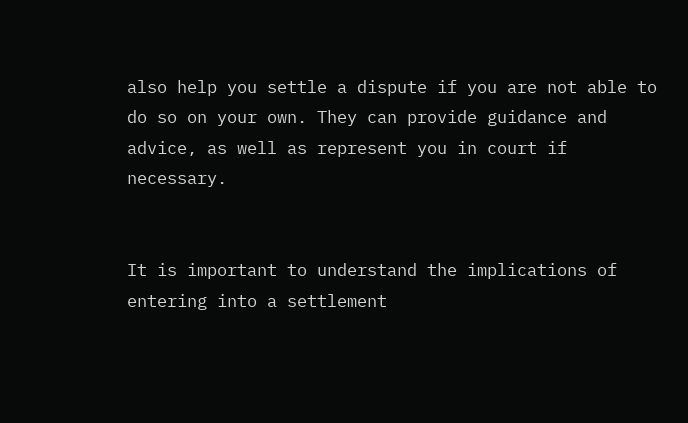also help you settle a dispute if you are not able to do so on your own. They can provide guidance and advice, as well as represent you in court if necessary.


It is important to understand the implications of entering into a settlement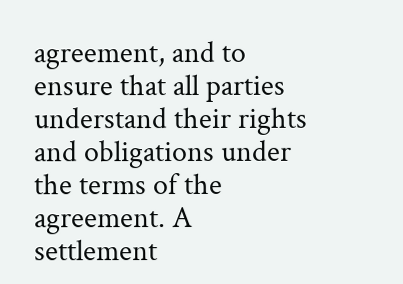agreement, and to ensure that all parties understand their rights and obligations under the terms of the agreement. A settlement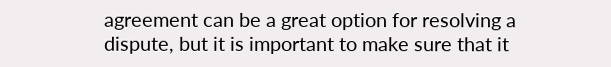agreement can be a great option for resolving a dispute, but it is important to make sure that it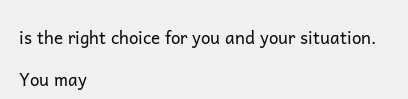is the right choice for you and your situation.

You may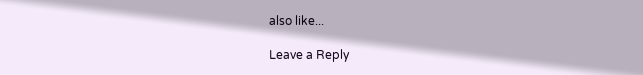also like...

Leave a Reply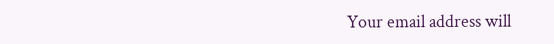Your email address will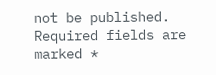not be published. Required fields are marked *